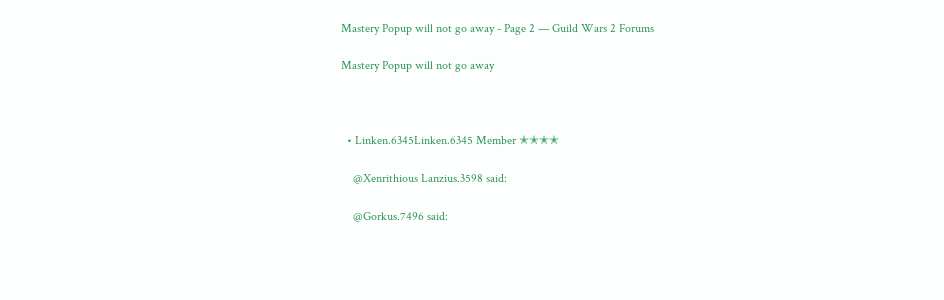Mastery Popup will not go away - Page 2 — Guild Wars 2 Forums

Mastery Popup will not go away



  • Linken.6345Linken.6345 Member ✭✭✭✭

    @Xenrithious Lanzius.3598 said:

    @Gorkus.7496 said: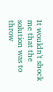It wouldn't shock me that the solution was to throw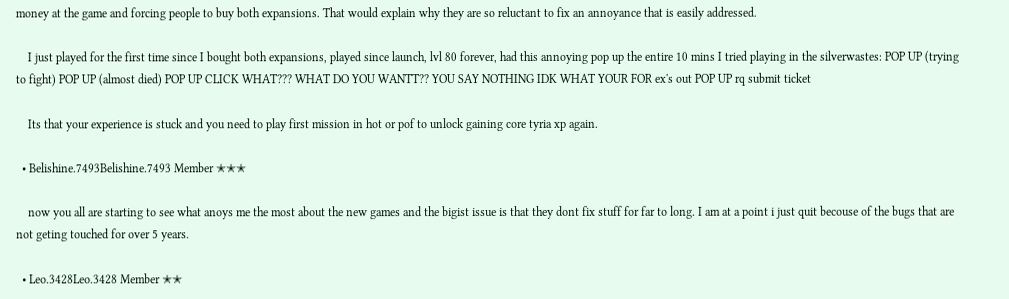money at the game and forcing people to buy both expansions. That would explain why they are so reluctant to fix an annoyance that is easily addressed.

    I just played for the first time since I bought both expansions, played since launch, lvl 80 forever, had this annoying pop up the entire 10 mins I tried playing in the silverwastes: POP UP (trying to fight) POP UP (almost died) POP UP CLICK WHAT??? WHAT DO YOU WANTT?? YOU SAY NOTHING IDK WHAT YOUR FOR ex's out POP UP rq submit ticket

    Its that your experience is stuck and you need to play first mission in hot or pof to unlock gaining core tyria xp again.

  • Belishine.7493Belishine.7493 Member ✭✭✭

    now you all are starting to see what anoys me the most about the new games and the bigist issue is that they dont fix stuff for far to long. I am at a point i just quit becouse of the bugs that are not geting touched for over 5 years.

  • Leo.3428Leo.3428 Member ✭✭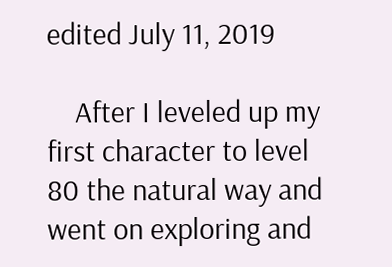edited July 11, 2019

    After I leveled up my first character to level 80 the natural way and went on exploring and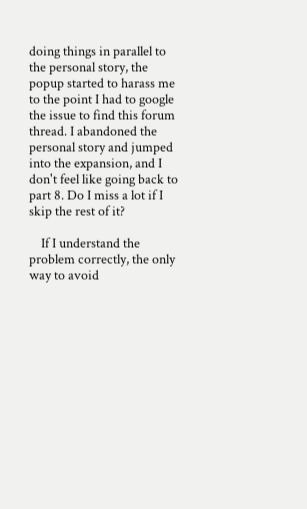doing things in parallel to the personal story, the popup started to harass me to the point I had to google the issue to find this forum thread. I abandoned the personal story and jumped into the expansion, and I don't feel like going back to part 8. Do I miss a lot if I skip the rest of it?

    If I understand the problem correctly, the only way to avoid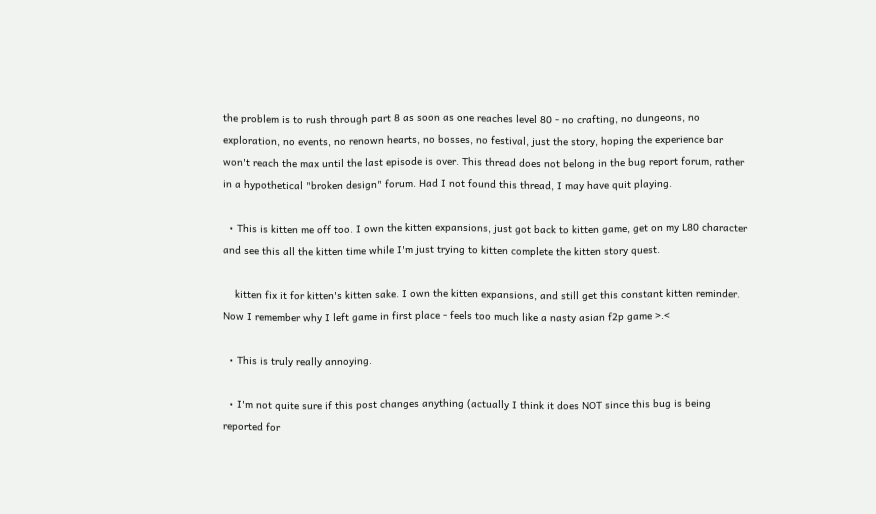the problem is to rush through part 8 as soon as one reaches level 80 - no crafting, no dungeons, no exploration, no events, no renown hearts, no bosses, no festival, just the story, hoping the experience bar won't reach the max until the last episode is over. This thread does not belong in the bug report forum, rather in a hypothetical "broken design" forum. Had I not found this thread, I may have quit playing.

  • This is kitten me off too. I own the kitten expansions, just got back to kitten game, get on my L80 character and see this all the kitten time while I'm just trying to kitten complete the kitten story quest.

    kitten fix it for kitten's kitten sake. I own the kitten expansions, and still get this constant kitten reminder. Now I remember why I left game in first place - feels too much like a nasty asian f2p game >.<

  • This is truly really annoying.

  • I'm not quite sure if this post changes anything (actually I think it does NOT since this bug is being reported for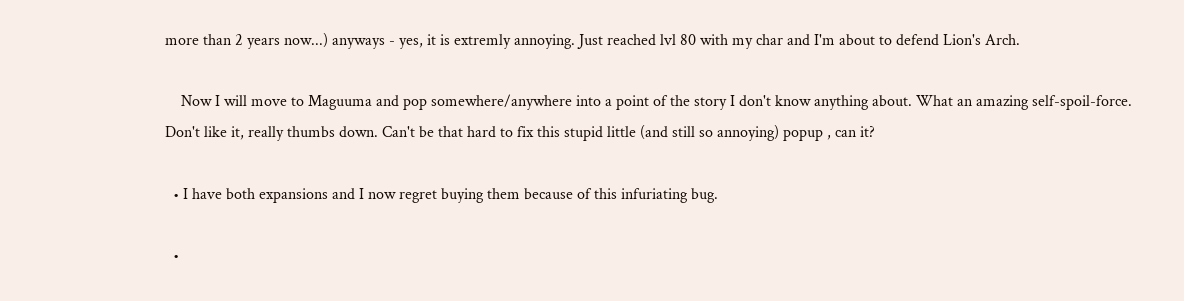more than 2 years now...) anyways - yes, it is extremly annoying. Just reached lvl 80 with my char and I'm about to defend Lion's Arch.

    Now I will move to Maguuma and pop somewhere/anywhere into a point of the story I don't know anything about. What an amazing self-spoil-force. Don't like it, really thumbs down. Can't be that hard to fix this stupid little (and still so annoying) popup , can it?

  • I have both expansions and I now regret buying them because of this infuriating bug.

  •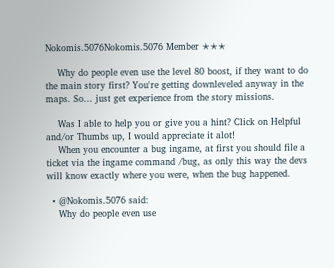Nokomis.5076Nokomis.5076 Member ✭✭✭

    Why do people even use the level 80 boost, if they want to do the main story first? You're getting downleveled anyway in the maps. So... just get experience from the story missions.

    Was I able to help you or give you a hint? Click on Helpful and/or Thumbs up, I would appreciate it alot!
    When you encounter a bug ingame, at first you should file a ticket via the ingame command /bug, as only this way the devs will know exactly where you were, when the bug happened.

  • @Nokomis.5076 said:
    Why do people even use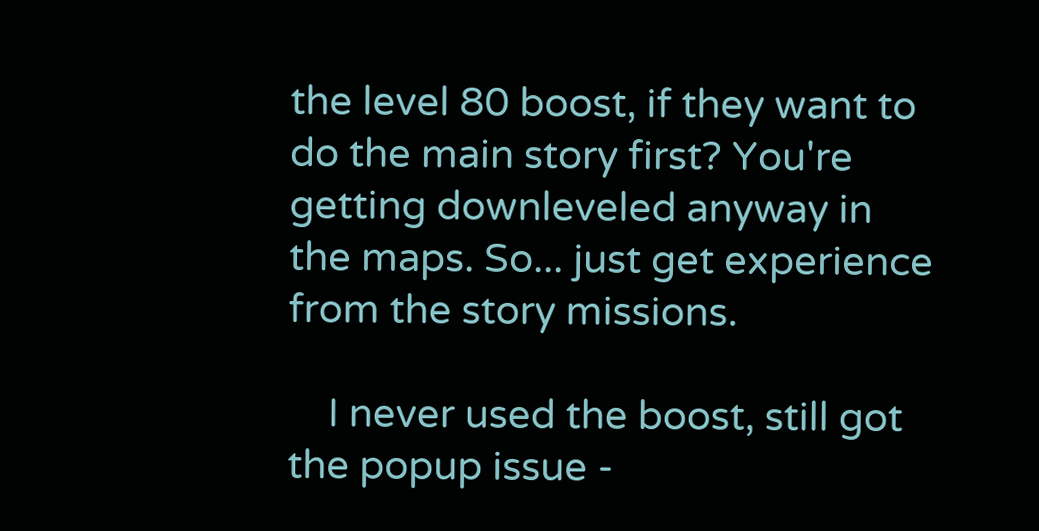the level 80 boost, if they want to do the main story first? You're getting downleveled anyway in the maps. So... just get experience from the story missions.

    I never used the boost, still got the popup issue -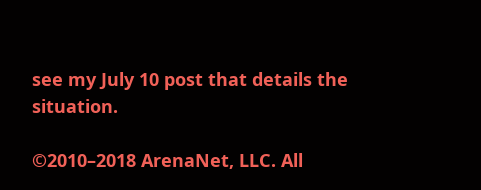see my July 10 post that details the situation.

©2010–2018 ArenaNet, LLC. All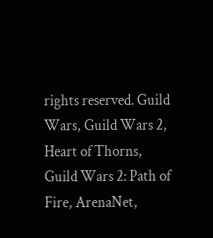rights reserved. Guild Wars, Guild Wars 2, Heart of Thorns, Guild Wars 2: Path of Fire, ArenaNet,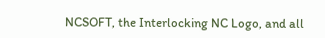NCSOFT, the Interlocking NC Logo, and all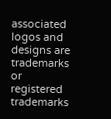associated logos and designs are trademarks or registered trademarks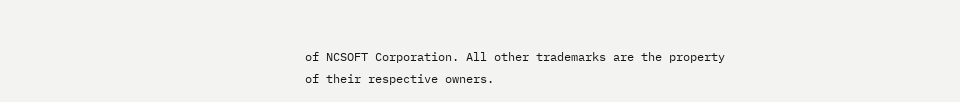of NCSOFT Corporation. All other trademarks are the property of their respective owners.